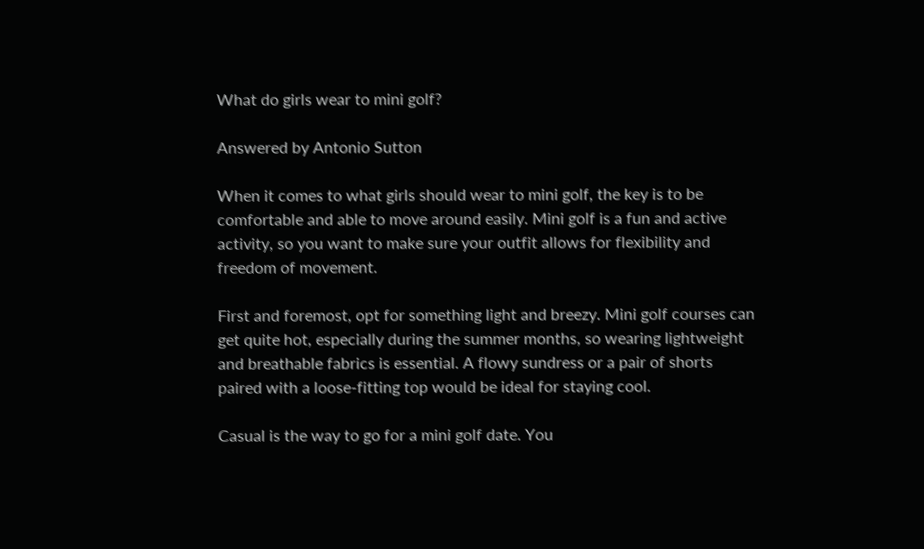What do girls wear to mini golf?

Answered by Antonio Sutton

When it comes to what girls should wear to mini golf, the key is to be comfortable and able to move around easily. Mini golf is a fun and active activity, so you want to make sure your outfit allows for flexibility and freedom of movement.

First and foremost, opt for something light and breezy. Mini golf courses can get quite hot, especially during the summer months, so wearing lightweight and breathable fabrics is essential. A flowy sundress or a pair of shorts paired with a loose-fitting top would be ideal for staying cool.

Casual is the way to go for a mini golf date. You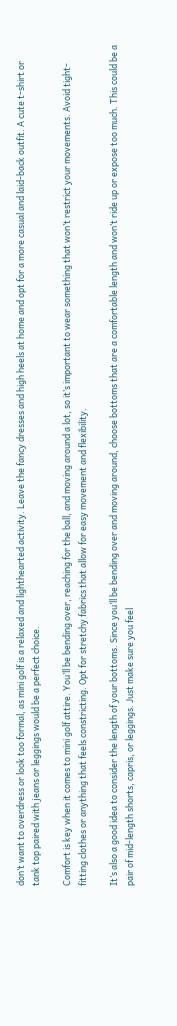don’t want to overdress or look too formal, as mini golf is a relaxed and lighthearted activity. Leave the fancy dresses and high heels at home and opt for a more casual and laid-back outfit. A cute t-shirt or tank top paired with jeans or leggings would be a perfect choice.

Comfort is key when it comes to mini golf attire. You’ll be bending over, reaching for the ball, and moving around a lot, so it’s important to wear something that won’t restrict your movements. Avoid tight-fitting clothes or anything that feels constricting. Opt for stretchy fabrics that allow for easy movement and flexibility.

It’s also a good idea to consider the length of your bottoms. Since you’ll be bending over and moving around, choose bottoms that are a comfortable length and won’t ride up or expose too much. This could be a pair of mid-length shorts, capris, or leggings. Just make sure you feel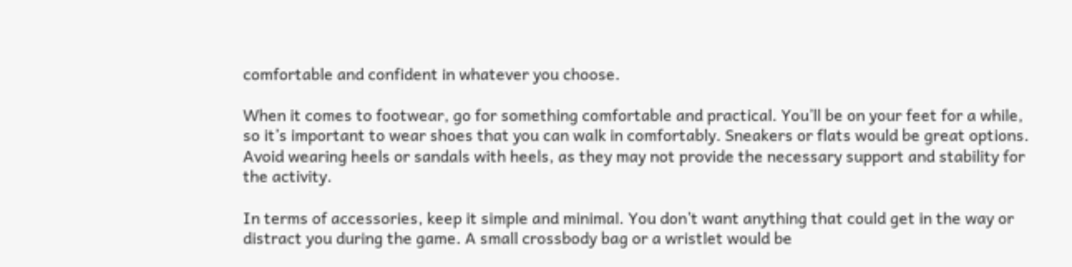comfortable and confident in whatever you choose.

When it comes to footwear, go for something comfortable and practical. You’ll be on your feet for a while, so it’s important to wear shoes that you can walk in comfortably. Sneakers or flats would be great options. Avoid wearing heels or sandals with heels, as they may not provide the necessary support and stability for the activity.

In terms of accessories, keep it simple and minimal. You don’t want anything that could get in the way or distract you during the game. A small crossbody bag or a wristlet would be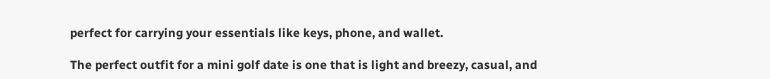perfect for carrying your essentials like keys, phone, and wallet.

The perfect outfit for a mini golf date is one that is light and breezy, casual, and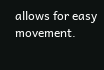allows for easy movement.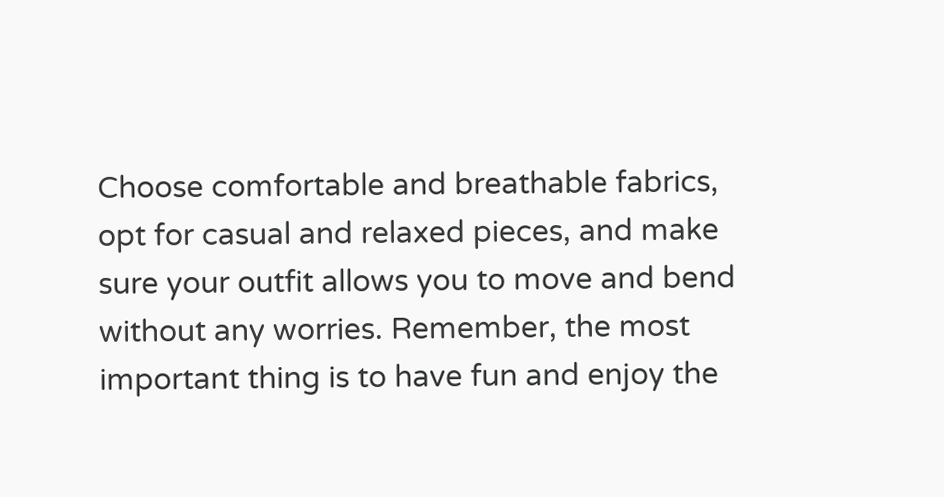Choose comfortable and breathable fabrics, opt for casual and relaxed pieces, and make sure your outfit allows you to move and bend without any worries. Remember, the most important thing is to have fun and enjoy the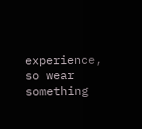experience, so wear something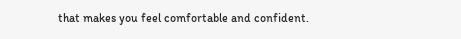that makes you feel comfortable and confident.